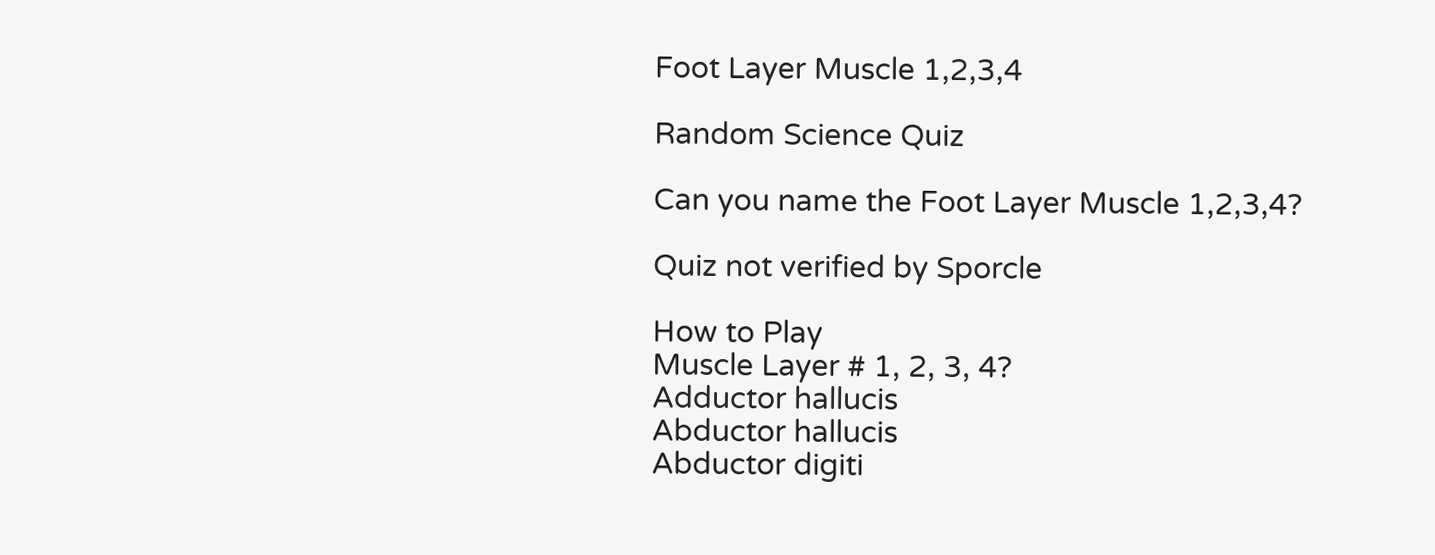Foot Layer Muscle 1,2,3,4

Random Science Quiz

Can you name the Foot Layer Muscle 1,2,3,4?

Quiz not verified by Sporcle

How to Play
Muscle Layer # 1, 2, 3, 4?
Adductor hallucis
Abductor hallucis
Abductor digiti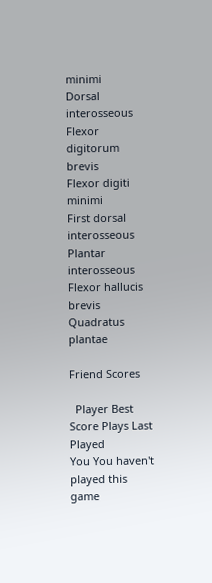minimi
Dorsal interosseous
Flexor digitorum brevis
Flexor digiti minimi
First dorsal interosseous
Plantar interosseous
Flexor hallucis brevis
Quadratus plantae

Friend Scores

  Player Best Score Plays Last Played
You You haven't played this game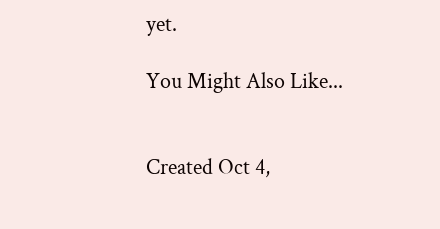yet.

You Might Also Like...


Created Oct 4,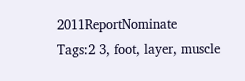2011ReportNominate
Tags:2 3, foot, layer, muscle